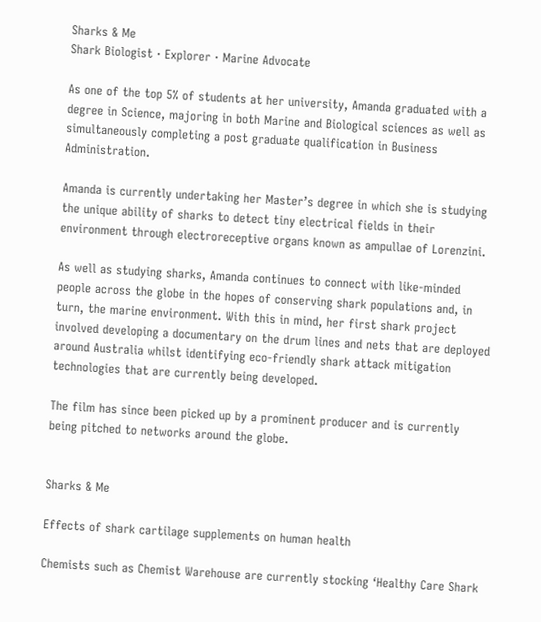Sharks & Me
Shark Biologist · Explorer · Marine Advocate

As one of the top 5% of students at her university, Amanda graduated with a degree in Science, majoring in both Marine and Biological sciences as well as simultaneously completing a post graduate qualification in Business Administration.

Amanda is currently undertaking her Master’s degree in which she is studying the unique ability of sharks to detect tiny electrical fields in their environment through electroreceptive organs known as ampullae of Lorenzini.

As well as studying sharks, Amanda continues to connect with like-minded people across the globe in the hopes of conserving shark populations and, in turn, the marine environment. With this in mind, her first shark project involved developing a documentary on the drum lines and nets that are deployed around Australia whilst identifying eco-friendly shark attack mitigation technologies that are currently being developed.

The film has since been picked up by a prominent producer and is currently being pitched to networks around the globe.


Sharks & Me

Effects of shark cartilage supplements on human health

Chemists such as Chemist Warehouse are currently stocking ‘Healthy Care Shark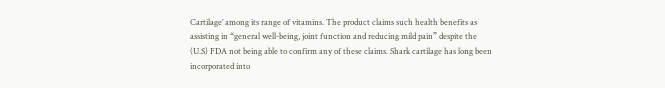Cartilage’ among its range of vitamins. The product claims such health benefits as assisting in “general well-being, joint function and reducing mild pain” despite the (U.S) FDA not being able to confirm any of these claims. Shark cartilage has long been incorporated into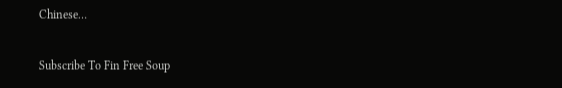Chinese…

Subscribe To Fin Free Soup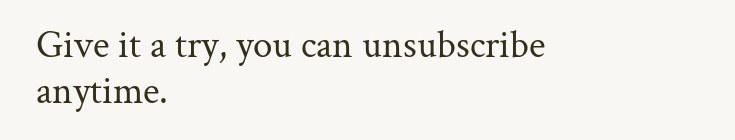Give it a try, you can unsubscribe anytime.